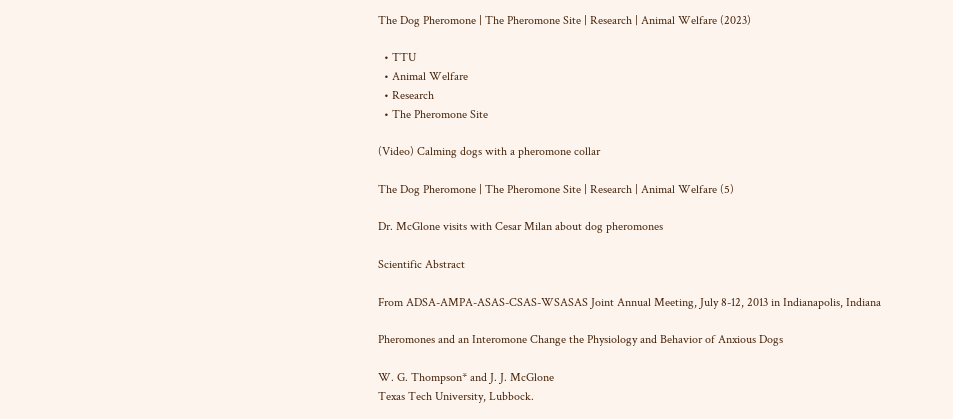The Dog Pheromone | The Pheromone Site | Research | Animal Welfare (2023)

  • TTU
  • Animal Welfare
  • Research
  • The Pheromone Site

(Video) Calming dogs with a pheromone collar

The Dog Pheromone | The Pheromone Site | Research | Animal Welfare (5)

Dr. McGlone visits with Cesar Milan about dog pheromones

Scientific Abstract

From ADSA-AMPA-ASAS-CSAS-WSASAS Joint Annual Meeting, July 8-12, 2013 in Indianapolis, Indiana

Pheromones and an Interomone Change the Physiology and Behavior of Anxious Dogs

W. G. Thompson* and J. J. McGlone
Texas Tech University, Lubbock.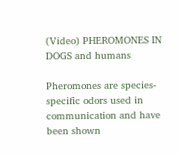(Video) PHEROMONES IN DOGS and humans

Pheromones are species-specific odors used in communication and have been shown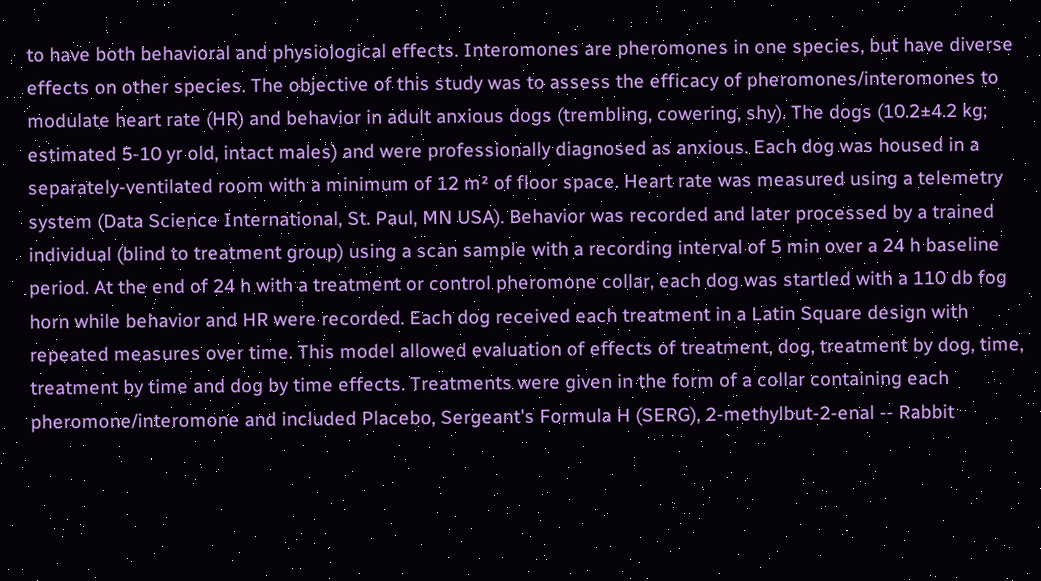to have both behavioral and physiological effects. Interomones are pheromones in one species, but have diverse effects on other species. The objective of this study was to assess the efficacy of pheromones/interomones to modulate heart rate (HR) and behavior in adult anxious dogs (trembling, cowering, shy). The dogs (10.2±4.2 kg; estimated 5-10 yr old, intact males) and were professionally diagnosed as anxious. Each dog was housed in a separately-ventilated room with a minimum of 12 m² of floor space. Heart rate was measured using a telemetry system (Data Science International, St. Paul, MN USA). Behavior was recorded and later processed by a trained individual (blind to treatment group) using a scan sample with a recording interval of 5 min over a 24 h baseline period. At the end of 24 h with a treatment or control pheromone collar, each dog was startled with a 110 db fog horn while behavior and HR were recorded. Each dog received each treatment in a Latin Square design with repeated measures over time. This model allowed evaluation of effects of treatment, dog, treatment by dog, time, treatment by time and dog by time effects. Treatments were given in the form of a collar containing each pheromone/interomone and included Placebo, Sergeant's Formula H (SERG), 2-methylbut-2-enal -- Rabbit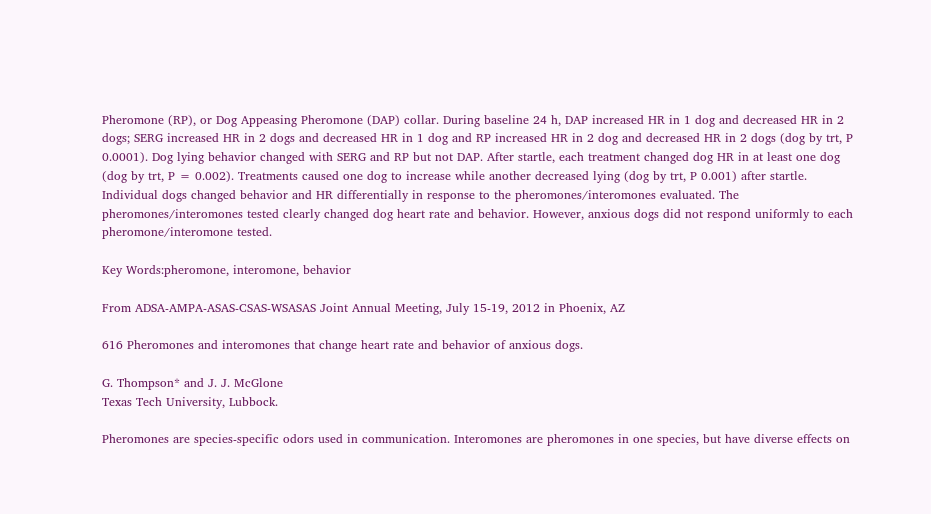Pheromone (RP), or Dog Appeasing Pheromone (DAP) collar. During baseline 24 h, DAP increased HR in 1 dog and decreased HR in 2 dogs; SERG increased HR in 2 dogs and decreased HR in 1 dog and RP increased HR in 2 dog and decreased HR in 2 dogs (dog by trt, P 0.0001). Dog lying behavior changed with SERG and RP but not DAP. After startle, each treatment changed dog HR in at least one dog (dog by trt, P = 0.002). Treatments caused one dog to increase while another decreased lying (dog by trt, P 0.001) after startle. Individual dogs changed behavior and HR differentially in response to the pheromones/interomones evaluated. The pheromones/interomones tested clearly changed dog heart rate and behavior. However, anxious dogs did not respond uniformly to each pheromone/interomone tested.

Key Words:pheromone, interomone, behavior

From ADSA-AMPA-ASAS-CSAS-WSASAS Joint Annual Meeting, July 15-19, 2012 in Phoenix, AZ

616 Pheromones and interomones that change heart rate and behavior of anxious dogs.

G. Thompson* and J. J. McGlone
Texas Tech University, Lubbock.

Pheromones are species-specific odors used in communication. Interomones are pheromones in one species, but have diverse effects on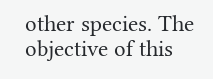other species. The objective of this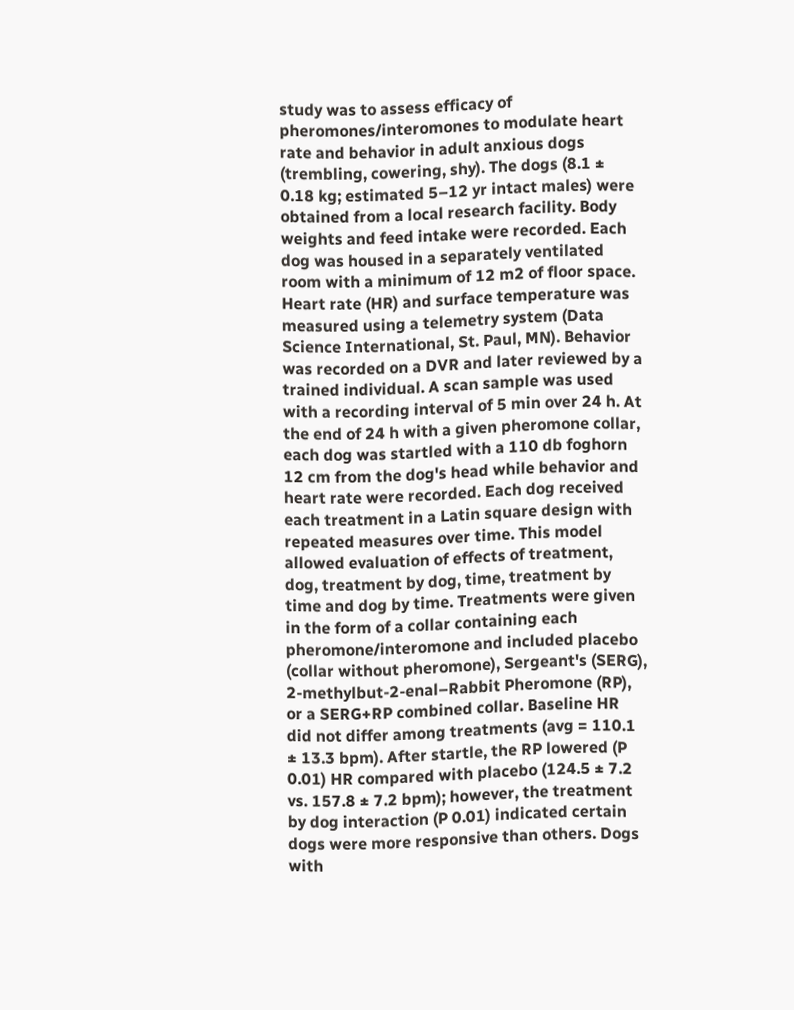study was to assess efficacy of pheromones/interomones to modulate heart rate and behavior in adult anxious dogs (trembling, cowering, shy). The dogs (8.1 ± 0.18 kg; estimated 5–12 yr intact males) were obtained from a local research facility. Body weights and feed intake were recorded. Each dog was housed in a separately ventilated room with a minimum of 12 m2 of floor space. Heart rate (HR) and surface temperature was measured using a telemetry system (Data Science International, St. Paul, MN). Behavior was recorded on a DVR and later reviewed by a trained individual. A scan sample was used with a recording interval of 5 min over 24 h. At the end of 24 h with a given pheromone collar, each dog was startled with a 110 db foghorn 12 cm from the dog's head while behavior and heart rate were recorded. Each dog received each treatment in a Latin square design with repeated measures over time. This model allowed evaluation of effects of treatment, dog, treatment by dog, time, treatment by time and dog by time. Treatments were given in the form of a collar containing each pheromone/interomone and included placebo (collar without pheromone), Sergeant's (SERG), 2-methylbut-2-enal–Rabbit Pheromone (RP), or a SERG+RP combined collar. Baseline HR did not differ among treatments (avg = 110.1 ± 13.3 bpm). After startle, the RP lowered (P 0.01) HR compared with placebo (124.5 ± 7.2 vs. 157.8 ± 7.2 bpm); however, the treatment by dog interaction (P 0.01) indicated certain dogs were more responsive than others. Dogs with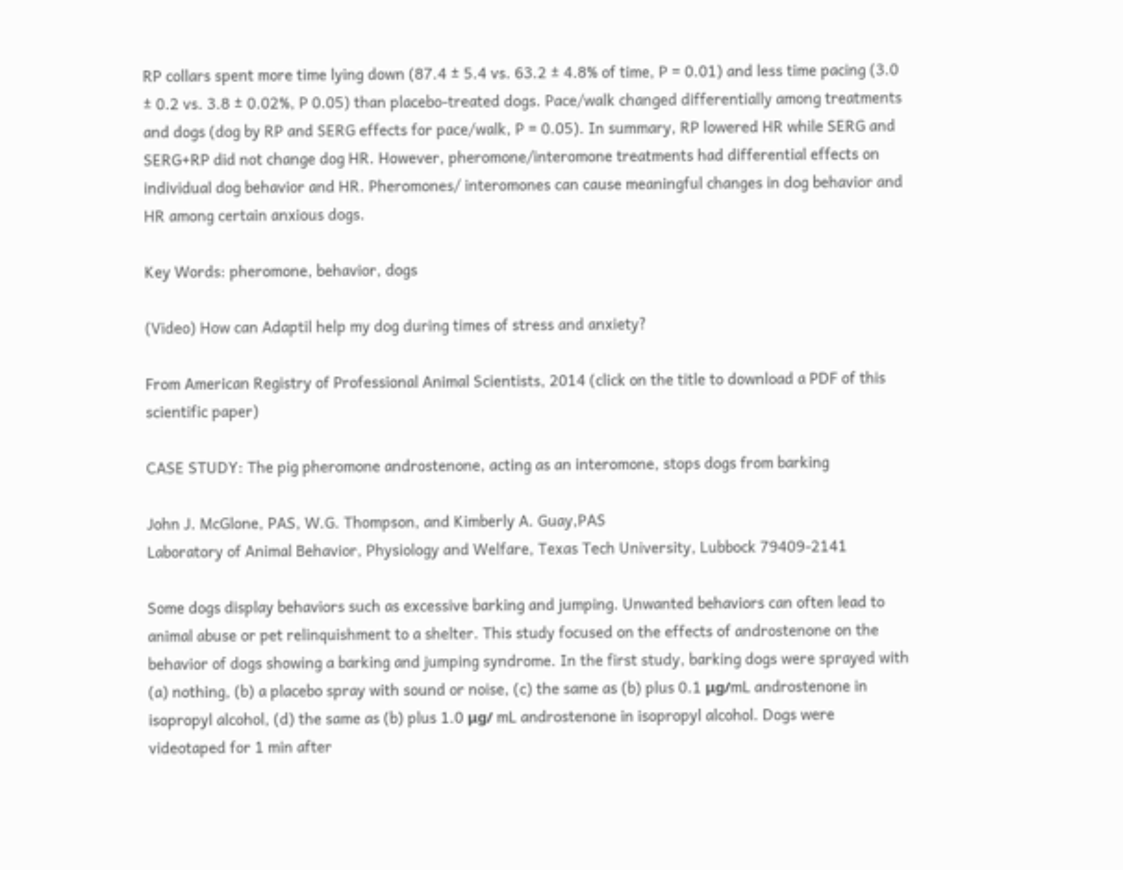RP collars spent more time lying down (87.4 ± 5.4 vs. 63.2 ± 4.8% of time, P = 0.01) and less time pacing (3.0 ± 0.2 vs. 3.8 ± 0.02%, P 0.05) than placebo-treated dogs. Pace/walk changed differentially among treatments and dogs (dog by RP and SERG effects for pace/walk, P = 0.05). In summary, RP lowered HR while SERG and SERG+RP did not change dog HR. However, pheromone/interomone treatments had differential effects on individual dog behavior and HR. Pheromones/ interomones can cause meaningful changes in dog behavior and HR among certain anxious dogs.

Key Words: pheromone, behavior, dogs

(Video) How can Adaptil help my dog during times of stress and anxiety?

From American Registry of Professional Animal Scientists, 2014 (click on the title to download a PDF of this scientific paper)

CASE STUDY: The pig pheromone androstenone, acting as an interomone, stops dogs from barking

John J. McGlone, PAS, W.G. Thompson, and Kimberly A. Guay,PAS
Laboratory of Animal Behavior, Physiology and Welfare, Texas Tech University, Lubbock 79409-2141

Some dogs display behaviors such as excessive barking and jumping. Unwanted behaviors can often lead to animal abuse or pet relinquishment to a shelter. This study focused on the effects of androstenone on the behavior of dogs showing a barking and jumping syndrome. In the first study, barking dogs were sprayed with (a) nothing, (b) a placebo spray with sound or noise, (c) the same as (b) plus 0.1 μg/mL androstenone in isopropyl alcohol, (d) the same as (b) plus 1.0 μg/ mL androstenone in isopropyl alcohol. Dogs were videotaped for 1 min after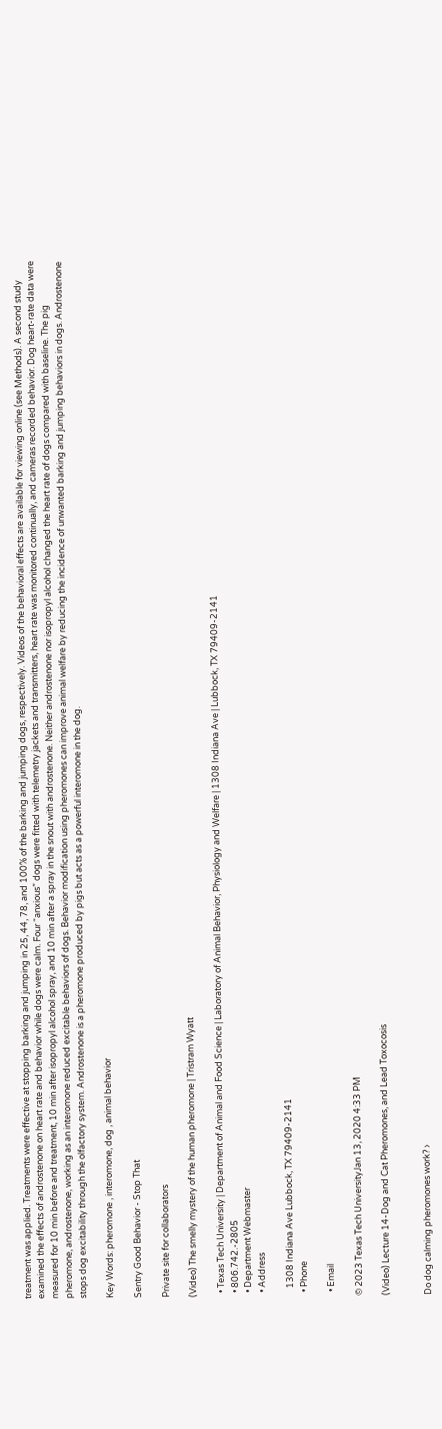treatment was applied. Treatments were effective at stopping barking and jumping in 25, 44, 78, and 100% of the barking and jumping dogs, respectively. Videos of the behavioral effects are available for viewing online (see Methods). A second study examined the effects of androstenone on heart rate and behavior while dogs were calm. Four “anxious” dogs were fitted with telemetry jackets and transmitters, heart rate was monitored continually, and cameras recorded behavior. Dog heart-rate data were measured for 10 min before and treatment, 10 min after isopropyl alcohol spray, and 10 min after a spray in the snout with androstenone. Neither androstenone nor isopropyl alcohol changed the heart rate of dogs compared with baseline. The pig pheromone, androstenone, working as an interomone reduced excitable behaviors of dogs. Behavior modification using pheromones can improve animal welfare by reducing the incidence of unwanted barking and jumping behaviors in dogs. Androstenone stops dog excitability through the olfactory system. Androstenone is a pheromone produced by pigs but acts as a powerful interomone in the dog.

Key Words: pheromone , interomone, dog , animal behavior

Sentry Good Behavior - Stop That

Private site for collaborators

(Video) The smelly mystery of the human pheromone | Tristram Wyatt

  • Texas Tech University | Department of Animal and Food Science | Laboratory of Animal Behavior, Physiology and Welfare | 1308 Indiana Ave | Lubbock, TX 79409-2141
  • 806.742.-2805
  • Department Webmaster
  • Address

    1308 Indiana Ave Lubbock, TX 79409-2141
  • Phone

  • Email

© 2023 Texas Tech UniversityJan 13, 2020 4:33 PM

(Video) Lecture 14-Dog and Cat Pheromones, and Lead Toxocosis


Do dog calming pheromones work? ›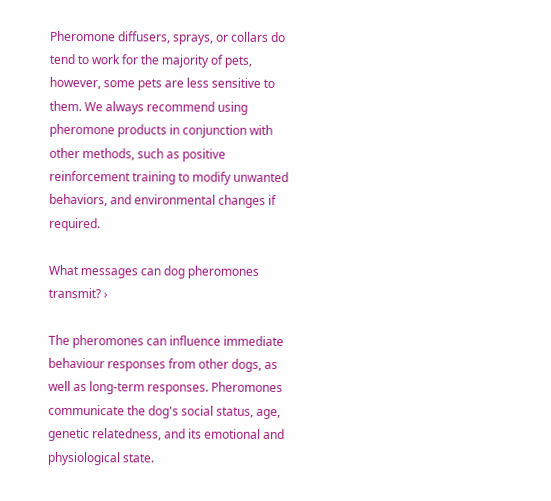Pheromone diffusers, sprays, or collars do tend to work for the majority of pets, however, some pets are less sensitive to them. We always recommend using pheromone products in conjunction with other methods, such as positive reinforcement training to modify unwanted behaviors, and environmental changes if required.

What messages can dog pheromones transmit? ›

The pheromones can influence immediate behaviour responses from other dogs, as well as long-term responses. Pheromones communicate the dog's social status, age, genetic relatedness, and its emotional and physiological state.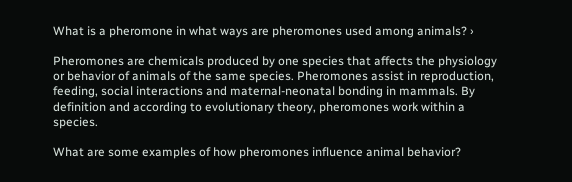What is a pheromone in what ways are pheromones used among animals? ›

Pheromones are chemicals produced by one species that affects the physiology or behavior of animals of the same species. Pheromones assist in reproduction, feeding, social interactions and maternal-neonatal bonding in mammals. By definition and according to evolutionary theory, pheromones work within a species.

What are some examples of how pheromones influence animal behavior?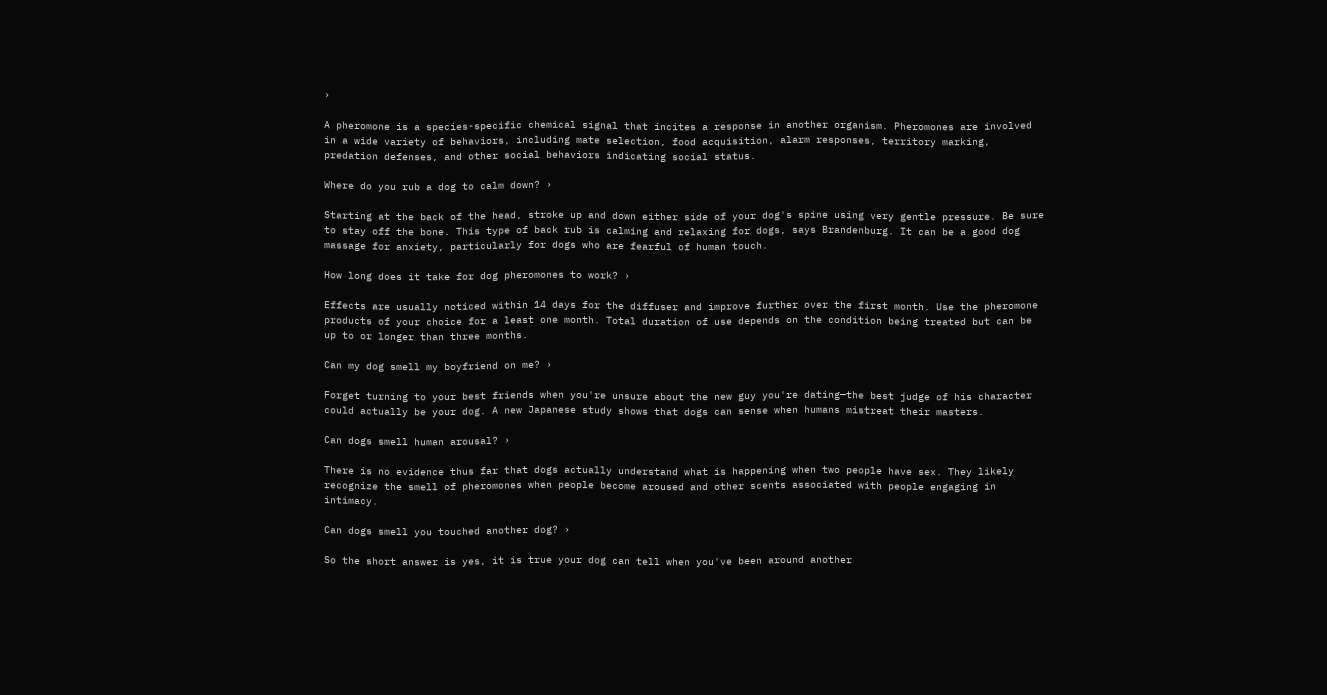›

A pheromone is a species-specific chemical signal that incites a response in another organism. Pheromones are involved in a wide variety of behaviors, including mate selection, food acquisition, alarm responses, territory marking, predation defenses, and other social behaviors indicating social status.

Where do you rub a dog to calm down? ›

Starting at the back of the head, stroke up and down either side of your dog's spine using very gentle pressure. Be sure to stay off the bone. This type of back rub is calming and relaxing for dogs, says Brandenburg. It can be a good dog massage for anxiety, particularly for dogs who are fearful of human touch.

How long does it take for dog pheromones to work? ›

Effects are usually noticed within 14 days for the diffuser and improve further over the first month. Use the pheromone products of your choice for a least one month. Total duration of use depends on the condition being treated but can be up to or longer than three months.

Can my dog smell my boyfriend on me? ›

Forget turning to your best friends when you're unsure about the new guy you're dating—the best judge of his character could actually be your dog. A new Japanese study shows that dogs can sense when humans mistreat their masters.

Can dogs smell human arousal? ›

There is no evidence thus far that dogs actually understand what is happening when two people have sex. They likely recognize the smell of pheromones when people become aroused and other scents associated with people engaging in intimacy.

Can dogs smell you touched another dog? ›

So the short answer is yes, it is true your dog can tell when you've been around another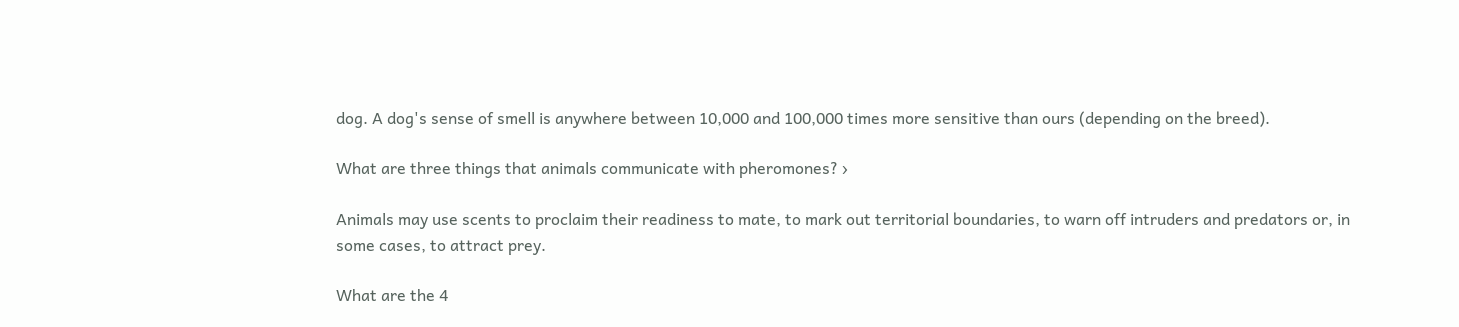dog. A dog's sense of smell is anywhere between 10,000 and 100,000 times more sensitive than ours (depending on the breed).

What are three things that animals communicate with pheromones? ›

Animals may use scents to proclaim their readiness to mate, to mark out territorial boundaries, to warn off intruders and predators or, in some cases, to attract prey.

What are the 4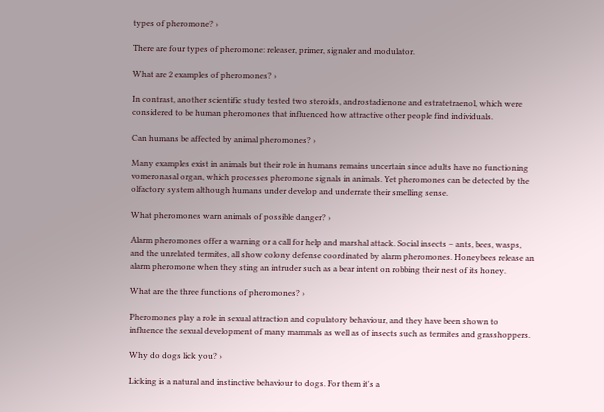types of pheromone? ›

There are four types of pheromone: releaser, primer, signaler and modulator.

What are 2 examples of pheromones? ›

In contrast, another scientific study tested two steroids, androstadienone and estratetraenol, which were considered to be human pheromones that influenced how attractive other people find individuals.

Can humans be affected by animal pheromones? ›

Many examples exist in animals but their role in humans remains uncertain since adults have no functioning vomeronasal organ, which processes pheromone signals in animals. Yet pheromones can be detected by the olfactory system although humans under develop and underrate their smelling sense.

What pheromones warn animals of possible danger? ›

Alarm pheromones offer a warning or a call for help and marshal attack. Social insects – ants, bees, wasps, and the unrelated termites, all show colony defense coordinated by alarm pheromones. Honeybees release an alarm pheromone when they sting an intruder such as a bear intent on robbing their nest of its honey.

What are the three functions of pheromones? ›

Pheromones play a role in sexual attraction and copulatory behaviour, and they have been shown to influence the sexual development of many mammals as well as of insects such as termites and grasshoppers.

Why do dogs lick you? ›

Licking is a natural and instinctive behaviour to dogs. For them it's a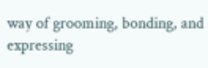way of grooming, bonding, and expressing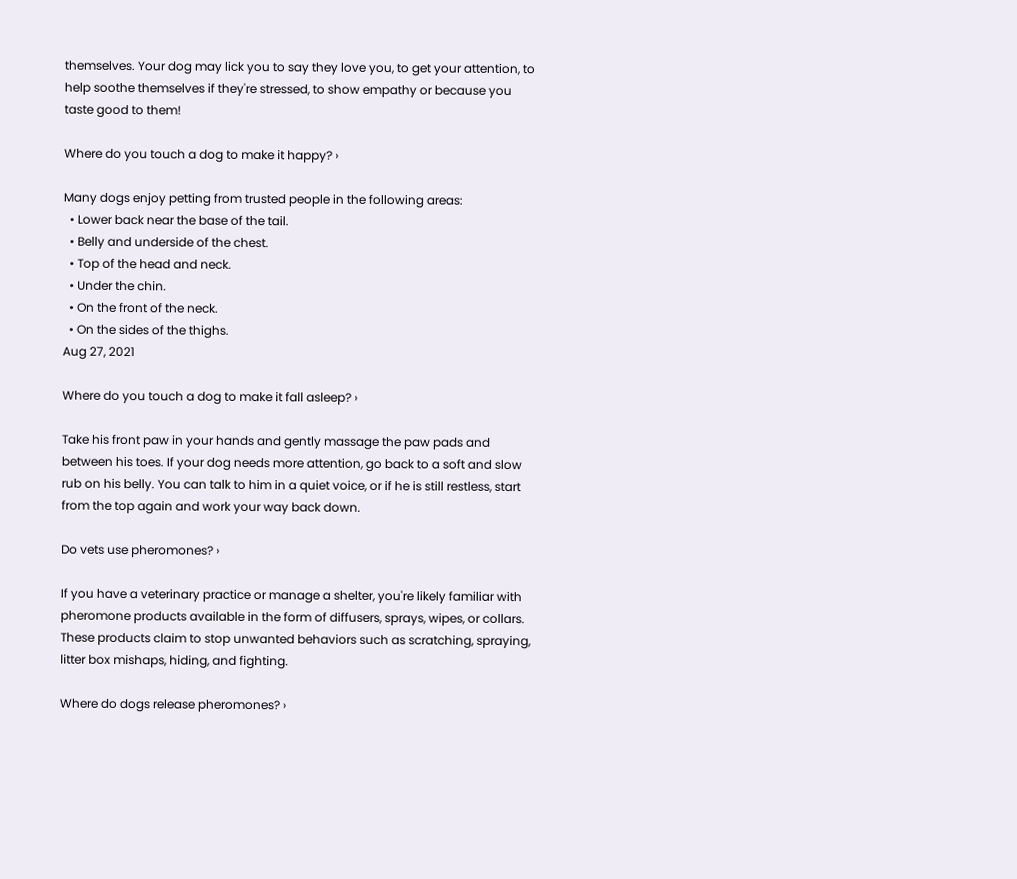themselves. Your dog may lick you to say they love you, to get your attention, to help soothe themselves if they're stressed, to show empathy or because you taste good to them!

Where do you touch a dog to make it happy? ›

Many dogs enjoy petting from trusted people in the following areas:
  • Lower back near the base of the tail.
  • Belly and underside of the chest.
  • Top of the head and neck.
  • Under the chin.
  • On the front of the neck.
  • On the sides of the thighs.
Aug 27, 2021

Where do you touch a dog to make it fall asleep? ›

Take his front paw in your hands and gently massage the paw pads and between his toes. If your dog needs more attention, go back to a soft and slow rub on his belly. You can talk to him in a quiet voice, or if he is still restless, start from the top again and work your way back down.

Do vets use pheromones? ›

If you have a veterinary practice or manage a shelter, you're likely familiar with pheromone products available in the form of diffusers, sprays, wipes, or collars. These products claim to stop unwanted behaviors such as scratching, spraying, litter box mishaps, hiding, and fighting.

Where do dogs release pheromones? ›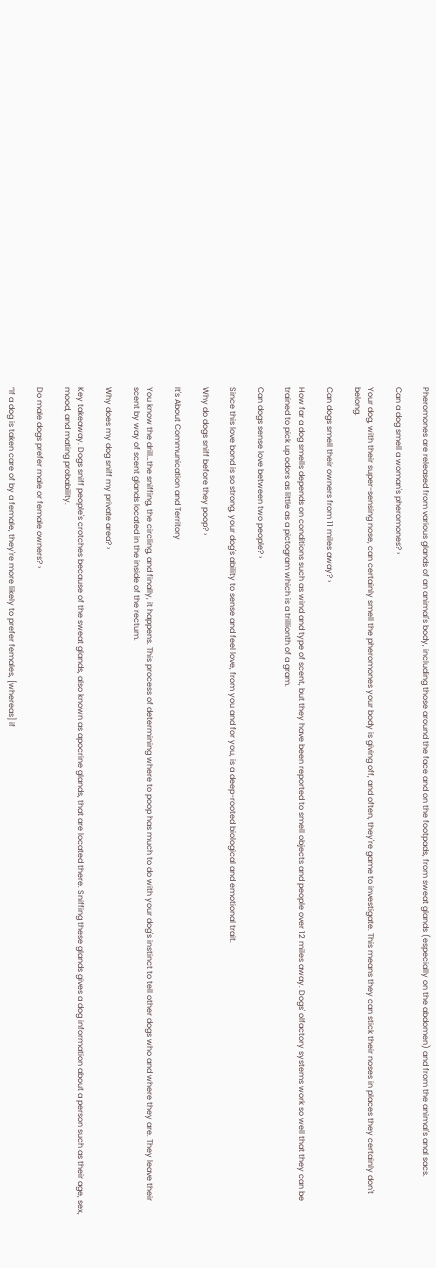Pheromones are released from various glands of an animal's body, including those around the face and on the footpads, from sweat glands (especially on the abdomen) and from the animal's anal sacs.

Can a dog smell a woman's pheromones? ›

Your dog, with their super-sensing nose, can certainly smell the pheromones your body is giving off, and often, they're game to investigate. This means they can stick their noses in places they certainly don't belong.

Can dogs smell their owners from 11 miles away? ›

How far a dog smells depends on conditions such as wind and type of scent, but they have been reported to smell objects and people over 12 miles away. Dogs' olfactory systems work so well that they can be trained to pick up odors as little as a pictogram which is a trillionth of a gram.

Can dogs sense love between two people? ›

Since this love bond is so strong, your dog's ability to sense and feel love, from you and for you, is a deep-rooted biological and emotional trait.

Why do dogs sniff before they poop? ›

It's About Communication and Territory

You know the drill…the sniffing, the circling, and finally, it happens. This process of determining where to poop has much to do with your dog's instinct to tell other dogs who and where they are. They leave their scent by way of scent glands located in the inside of the rectum.

Why does my dog sniff my private area? ›

Key takeaway. Dogs sniff people's crotches because of the sweat glands, also known as apocrine glands, that are located there. Sniffing these glands gives a dog information about a person such as their age, sex, mood, and mating probability.

Do male dogs prefer male or female owners? ›

“If a dog is taken care of by a female, they're more likely to prefer females, [whereas] if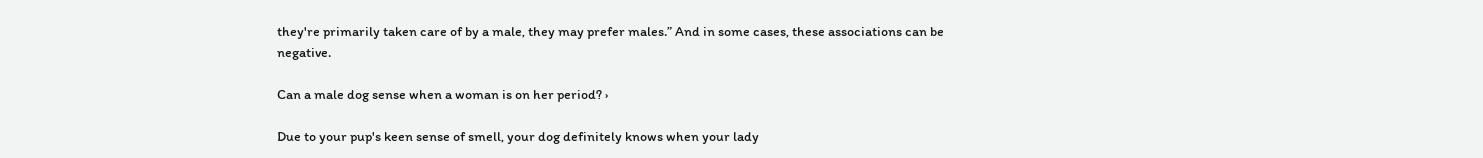they're primarily taken care of by a male, they may prefer males.” And in some cases, these associations can be negative.

Can a male dog sense when a woman is on her period? ›

Due to your pup's keen sense of smell, your dog definitely knows when your lady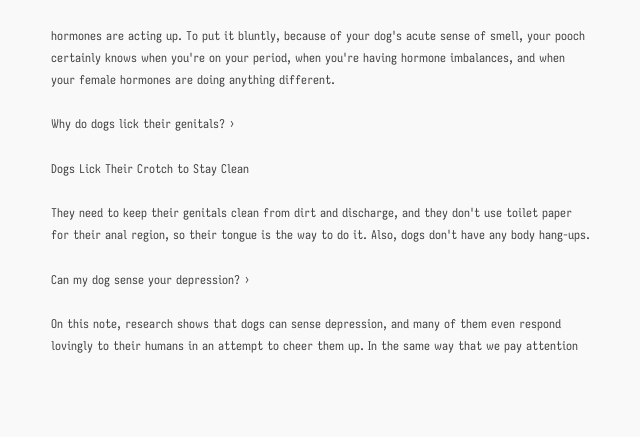hormones are acting up. To put it bluntly, because of your dog's acute sense of smell, your pooch certainly knows when you're on your period, when you're having hormone imbalances, and when your female hormones are doing anything different.

Why do dogs lick their genitals? ›

Dogs Lick Their Crotch to Stay Clean

They need to keep their genitals clean from dirt and discharge, and they don't use toilet paper for their anal region, so their tongue is the way to do it. Also, dogs don't have any body hang-ups.

Can my dog sense your depression? ›

On this note, research shows that dogs can sense depression, and many of them even respond lovingly to their humans in an attempt to cheer them up. In the same way that we pay attention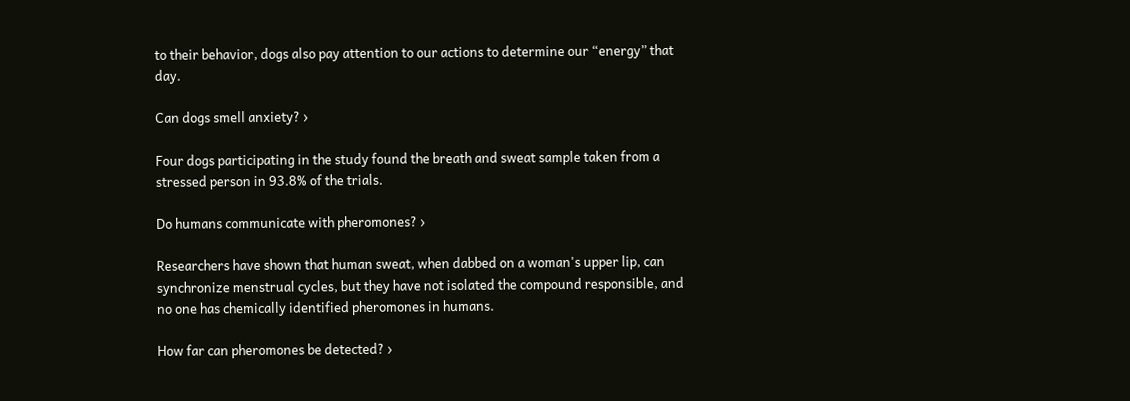to their behavior, dogs also pay attention to our actions to determine our “energy” that day.

Can dogs smell anxiety? ›

Four dogs participating in the study found the breath and sweat sample taken from a stressed person in 93.8% of the trials.

Do humans communicate with pheromones? ›

Researchers have shown that human sweat, when dabbed on a woman's upper lip, can synchronize menstrual cycles, but they have not isolated the compound responsible, and no one has chemically identified pheromones in humans.

How far can pheromones be detected? ›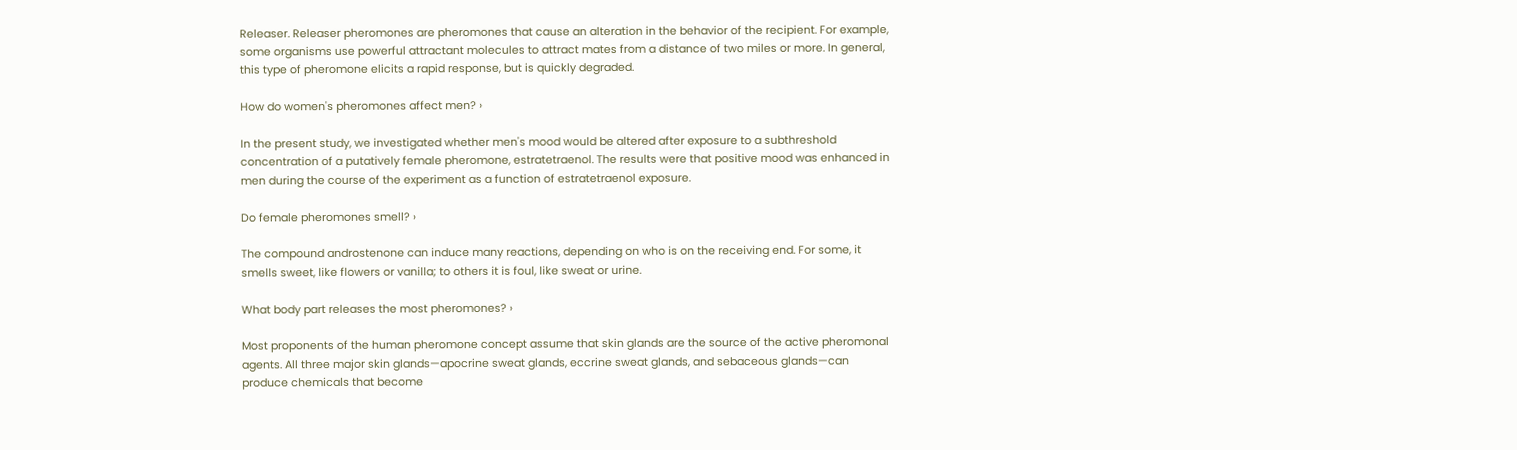Releaser. Releaser pheromones are pheromones that cause an alteration in the behavior of the recipient. For example, some organisms use powerful attractant molecules to attract mates from a distance of two miles or more. In general, this type of pheromone elicits a rapid response, but is quickly degraded.

How do women's pheromones affect men? ›

In the present study, we investigated whether men's mood would be altered after exposure to a subthreshold concentration of a putatively female pheromone, estratetraenol. The results were that positive mood was enhanced in men during the course of the experiment as a function of estratetraenol exposure.

Do female pheromones smell? ›

The compound androstenone can induce many reactions, depending on who is on the receiving end. For some, it smells sweet, like flowers or vanilla; to others it is foul, like sweat or urine.

What body part releases the most pheromones? ›

Most proponents of the human pheromone concept assume that skin glands are the source of the active pheromonal agents. All three major skin glands—apocrine sweat glands, eccrine sweat glands, and sebaceous glands—can produce chemicals that become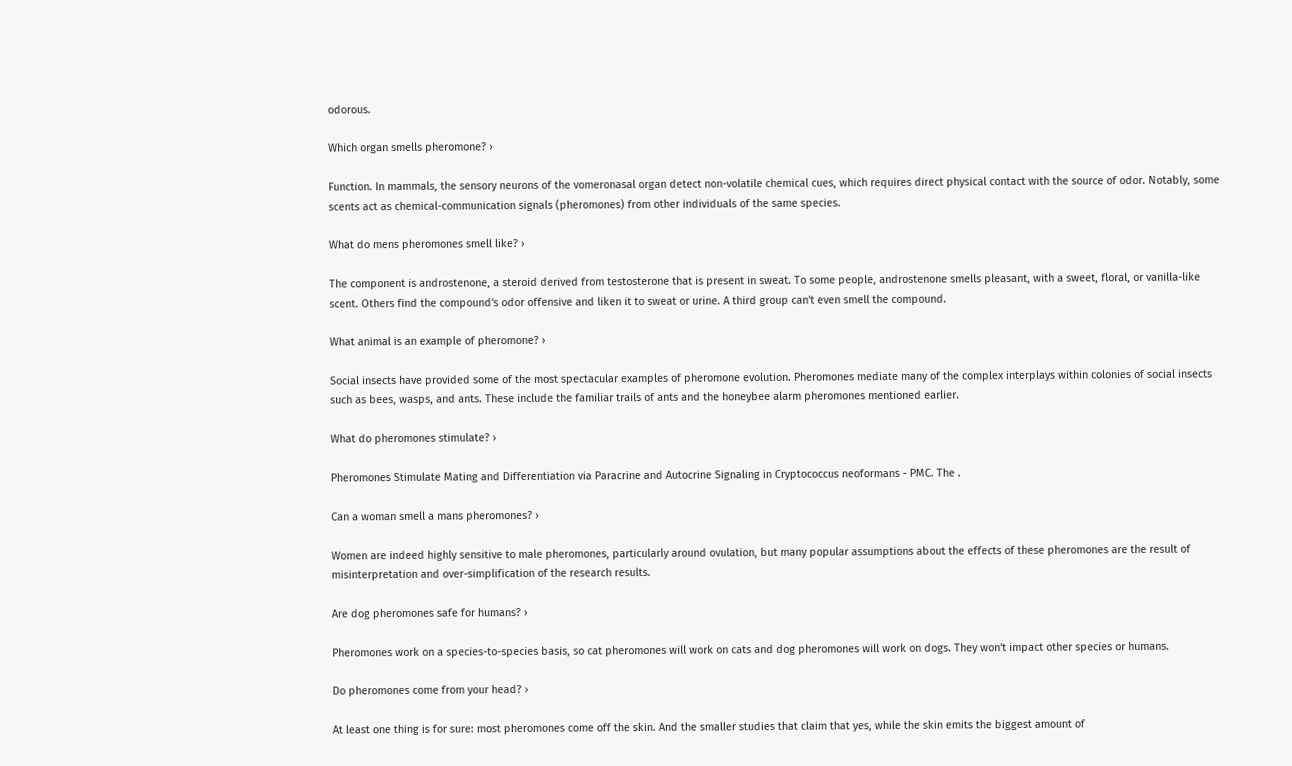odorous.

Which organ smells pheromone? ›

Function. In mammals, the sensory neurons of the vomeronasal organ detect non-volatile chemical cues, which requires direct physical contact with the source of odor. Notably, some scents act as chemical-communication signals (pheromones) from other individuals of the same species.

What do mens pheromones smell like? ›

The component is androstenone, a steroid derived from testosterone that is present in sweat. To some people, androstenone smells pleasant, with a sweet, floral, or vanilla-like scent. Others find the compound's odor offensive and liken it to sweat or urine. A third group can't even smell the compound.

What animal is an example of pheromone? ›

Social insects have provided some of the most spectacular examples of pheromone evolution. Pheromones mediate many of the complex interplays within colonies of social insects such as bees, wasps, and ants. These include the familiar trails of ants and the honeybee alarm pheromones mentioned earlier.

What do pheromones stimulate? ›

Pheromones Stimulate Mating and Differentiation via Paracrine and Autocrine Signaling in Cryptococcus neoformans - PMC. The .

Can a woman smell a mans pheromones? ›

Women are indeed highly sensitive to male pheromones, particularly around ovulation, but many popular assumptions about the effects of these pheromones are the result of misinterpretation and over-simplification of the research results.

Are dog pheromones safe for humans? ›

Pheromones work on a species-to-species basis, so cat pheromones will work on cats and dog pheromones will work on dogs. They won't impact other species or humans.

Do pheromones come from your head? ›

At least one thing is for sure: most pheromones come off the skin. And the smaller studies that claim that yes, while the skin emits the biggest amount of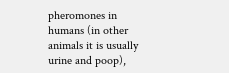pheromones in humans (in other animals it is usually urine and poop),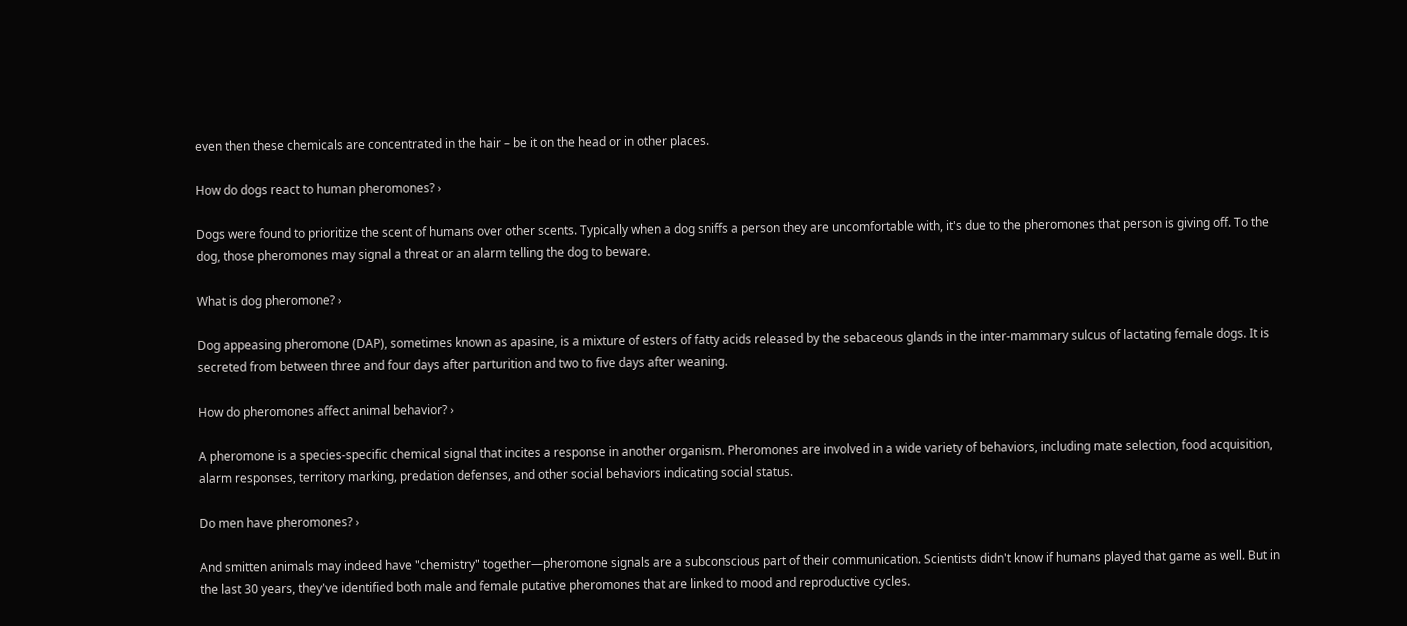even then these chemicals are concentrated in the hair – be it on the head or in other places.

How do dogs react to human pheromones? ›

Dogs were found to prioritize the scent of humans over other scents. Typically when a dog sniffs a person they are uncomfortable with, it's due to the pheromones that person is giving off. To the dog, those pheromones may signal a threat or an alarm telling the dog to beware.

What is dog pheromone? ›

Dog appeasing pheromone (DAP), sometimes known as apasine, is a mixture of esters of fatty acids released by the sebaceous glands in the inter-mammary sulcus of lactating female dogs. It is secreted from between three and four days after parturition and two to five days after weaning.

How do pheromones affect animal behavior? ›

A pheromone is a species-specific chemical signal that incites a response in another organism. Pheromones are involved in a wide variety of behaviors, including mate selection, food acquisition, alarm responses, territory marking, predation defenses, and other social behaviors indicating social status.

Do men have pheromones? ›

And smitten animals may indeed have "chemistry" together—pheromone signals are a subconscious part of their communication. Scientists didn't know if humans played that game as well. But in the last 30 years, they've identified both male and female putative pheromones that are linked to mood and reproductive cycles.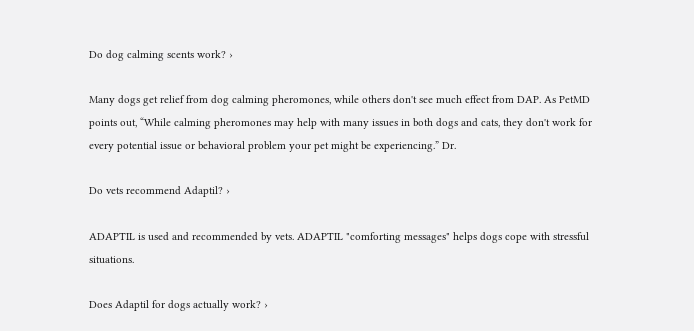Do dog calming scents work? ›

Many dogs get relief from dog calming pheromones, while others don't see much effect from DAP. As PetMD points out, “While calming pheromones may help with many issues in both dogs and cats, they don't work for every potential issue or behavioral problem your pet might be experiencing.” Dr.

Do vets recommend Adaptil? ›

ADAPTIL is used and recommended by vets. ADAPTIL "comforting messages" helps dogs cope with stressful situations.

Does Adaptil for dogs actually work? ›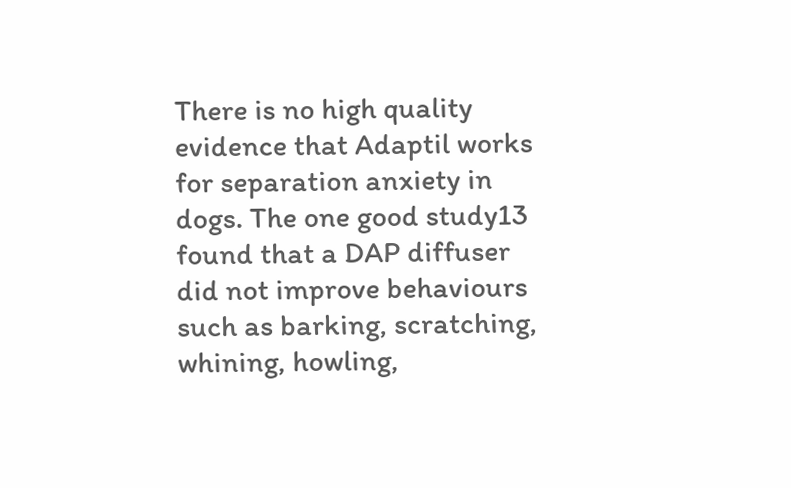There is no high quality evidence that Adaptil works for separation anxiety in dogs. The one good study13 found that a DAP diffuser did not improve behaviours such as barking, scratching, whining, howling,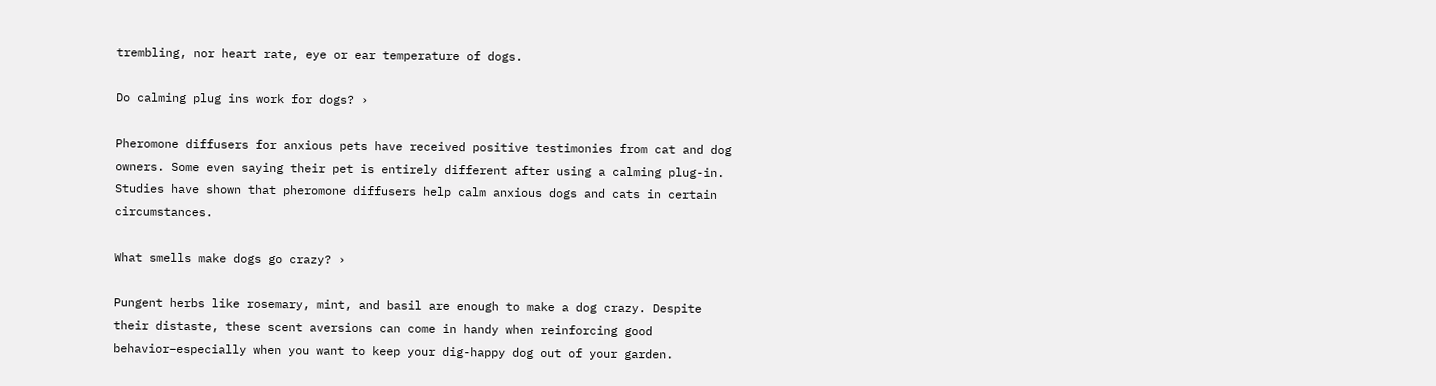trembling, nor heart rate, eye or ear temperature of dogs.

Do calming plug ins work for dogs? ›

Pheromone diffusers for anxious pets have received positive testimonies from cat and dog owners. Some even saying their pet is entirely different after using a calming plug-in. Studies have shown that pheromone diffusers help calm anxious dogs and cats in certain circumstances.

What smells make dogs go crazy? ›

Pungent herbs like rosemary, mint, and basil are enough to make a dog crazy. Despite their distaste, these scent aversions can come in handy when reinforcing good behavior–especially when you want to keep your dig-happy dog out of your garden.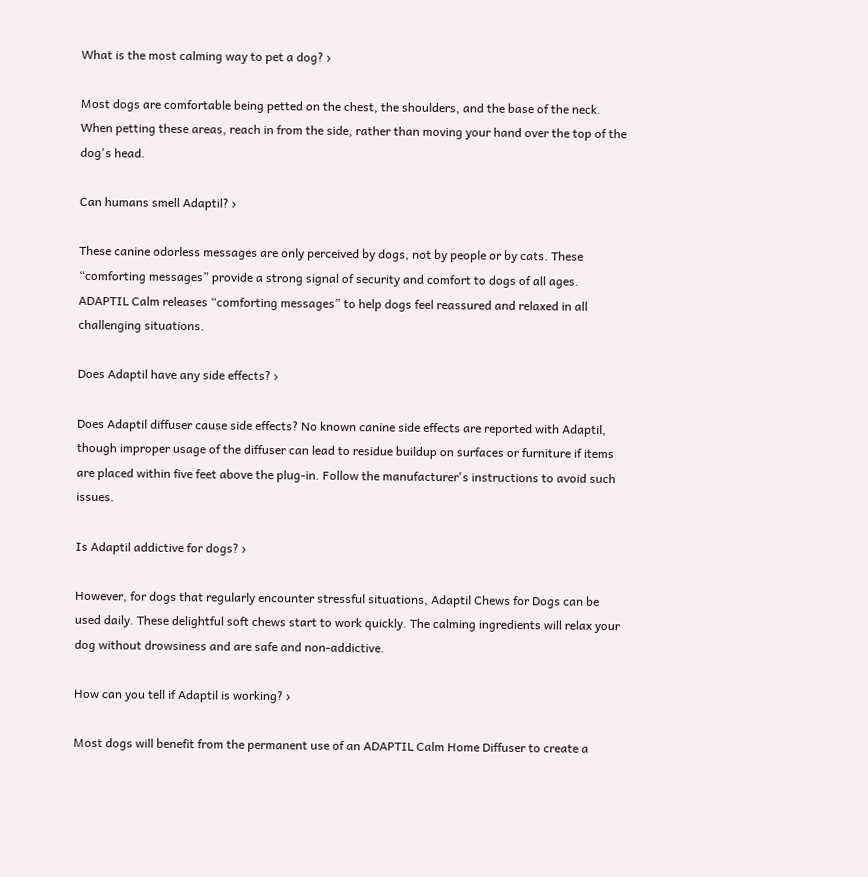What is the most calming way to pet a dog? ›

Most dogs are comfortable being petted on the chest, the shoulders, and the base of the neck. When petting these areas, reach in from the side, rather than moving your hand over the top of the dog's head.

Can humans smell Adaptil? ›

These canine odorless messages are only perceived by dogs, not by people or by cats. These “comforting messages” provide a strong signal of security and comfort to dogs of all ages. ADAPTIL Calm releases “comforting messages” to help dogs feel reassured and relaxed in all challenging situations.

Does Adaptil have any side effects? ›

Does Adaptil diffuser cause side effects? No known canine side effects are reported with Adaptil, though improper usage of the diffuser can lead to residue buildup on surfaces or furniture if items are placed within five feet above the plug-in. Follow the manufacturer's instructions to avoid such issues.

Is Adaptil addictive for dogs? ›

However, for dogs that regularly encounter stressful situations, Adaptil Chews for Dogs can be used daily. These delightful soft chews start to work quickly. The calming ingredients will relax your dog without drowsiness and are safe and non-addictive.

How can you tell if Adaptil is working? ›

Most dogs will benefit from the permanent use of an ADAPTIL Calm Home Diffuser to create a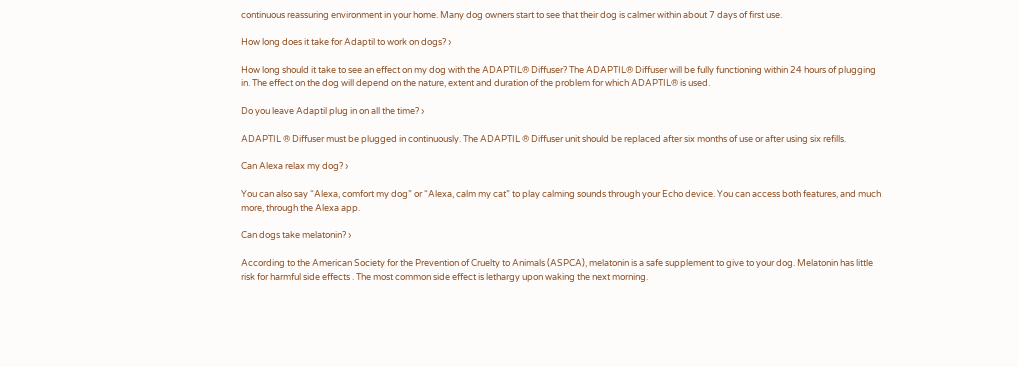continuous reassuring environment in your home. Many dog owners start to see that their dog is calmer within about 7 days of first use.

How long does it take for Adaptil to work on dogs? ›

How long should it take to see an effect on my dog with the ADAPTIL® Diffuser? The ADAPTIL® Diffuser will be fully functioning within 24 hours of plugging in. The effect on the dog will depend on the nature, extent and duration of the problem for which ADAPTIL® is used.

Do you leave Adaptil plug in on all the time? ›

ADAPTIL ® Diffuser must be plugged in continuously. The ADAPTIL ® Diffuser unit should be replaced after six months of use or after using six refills.

Can Alexa relax my dog? ›

You can also say “Alexa, comfort my dog” or “Alexa, calm my cat” to play calming sounds through your Echo device. You can access both features, and much more, through the Alexa app.

Can dogs take melatonin? ›

According to the American Society for the Prevention of Cruelty to Animals (ASPCA), melatonin is a safe supplement to give to your dog. Melatonin has little risk for harmful side effects . The most common side effect is lethargy upon waking the next morning.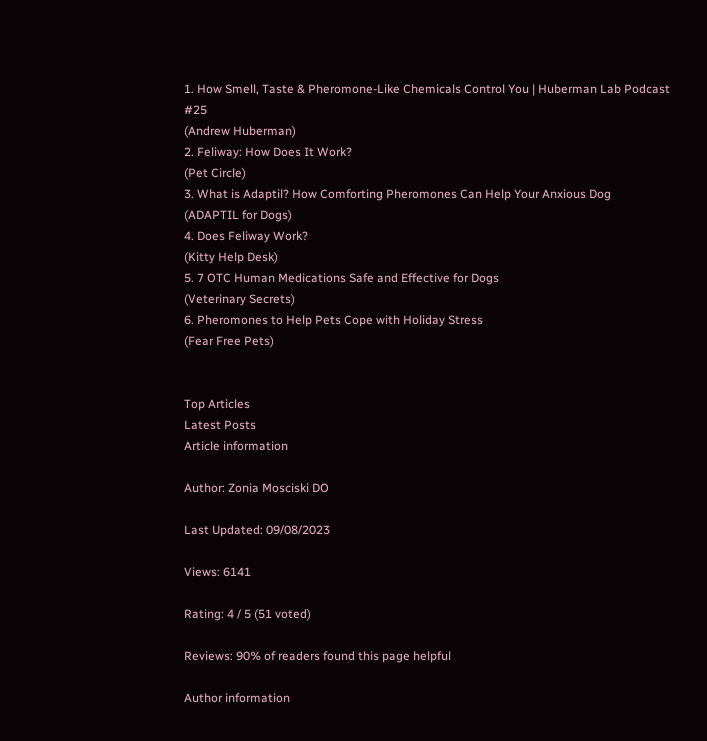1. How Smell, Taste & Pheromone-Like Chemicals Control You | Huberman Lab Podcast #25
(Andrew Huberman)
2. Feliway: How Does It Work?
(Pet Circle)
3. What is Adaptil? How Comforting Pheromones Can Help Your Anxious Dog
(ADAPTIL for Dogs)
4. Does Feliway Work?
(Kitty Help Desk)
5. 7 OTC Human Medications Safe and Effective for Dogs
(Veterinary Secrets)
6. Pheromones to Help Pets Cope with Holiday Stress
(Fear Free Pets)


Top Articles
Latest Posts
Article information

Author: Zonia Mosciski DO

Last Updated: 09/08/2023

Views: 6141

Rating: 4 / 5 (51 voted)

Reviews: 90% of readers found this page helpful

Author information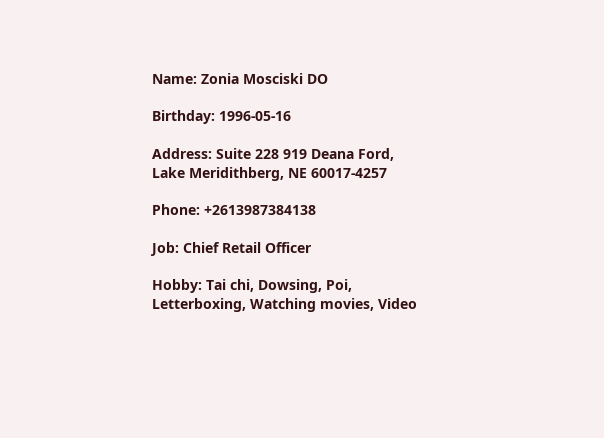Name: Zonia Mosciski DO

Birthday: 1996-05-16

Address: Suite 228 919 Deana Ford, Lake Meridithberg, NE 60017-4257

Phone: +2613987384138

Job: Chief Retail Officer

Hobby: Tai chi, Dowsing, Poi, Letterboxing, Watching movies, Video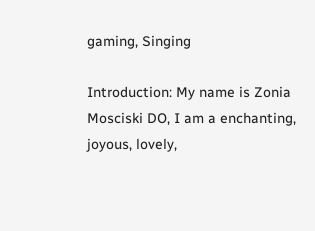gaming, Singing

Introduction: My name is Zonia Mosciski DO, I am a enchanting, joyous, lovely,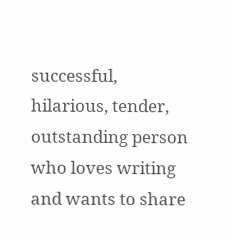successful, hilarious, tender, outstanding person who loves writing and wants to share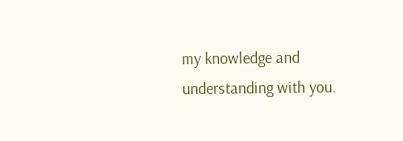my knowledge and understanding with you.